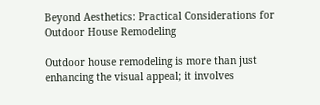Beyond Aesthetics: Practical Considerations for Outdoor House Remodeling

Outdoor house remodeling is more than just enhancing the visual appeal; it involves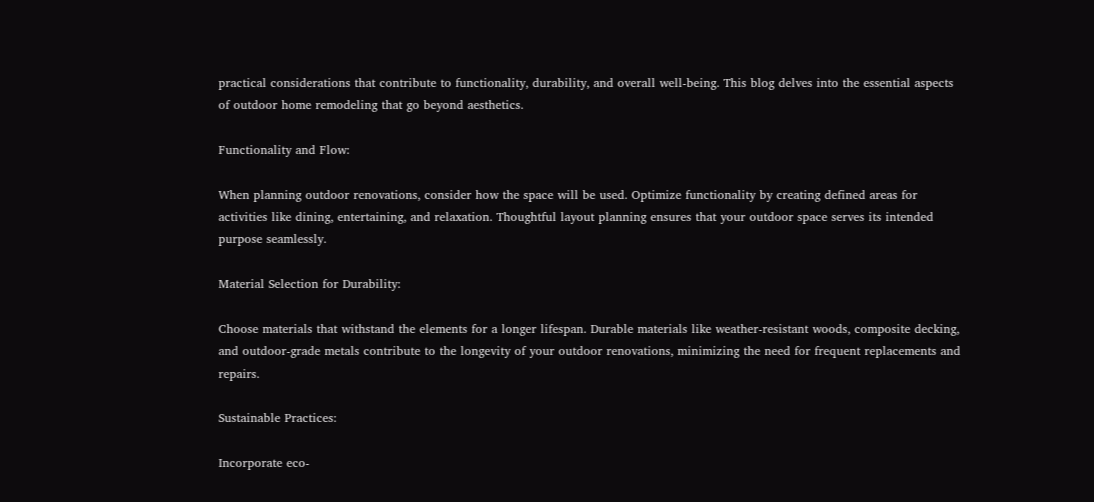practical considerations that contribute to functionality, durability, and overall well-being. This blog delves into the essential aspects of outdoor home remodeling that go beyond aesthetics.

Functionality and Flow:

When planning outdoor renovations, consider how the space will be used. Optimize functionality by creating defined areas for activities like dining, entertaining, and relaxation. Thoughtful layout planning ensures that your outdoor space serves its intended purpose seamlessly.

Material Selection for Durability:

Choose materials that withstand the elements for a longer lifespan. Durable materials like weather-resistant woods, composite decking, and outdoor-grade metals contribute to the longevity of your outdoor renovations, minimizing the need for frequent replacements and repairs.

Sustainable Practices:

Incorporate eco-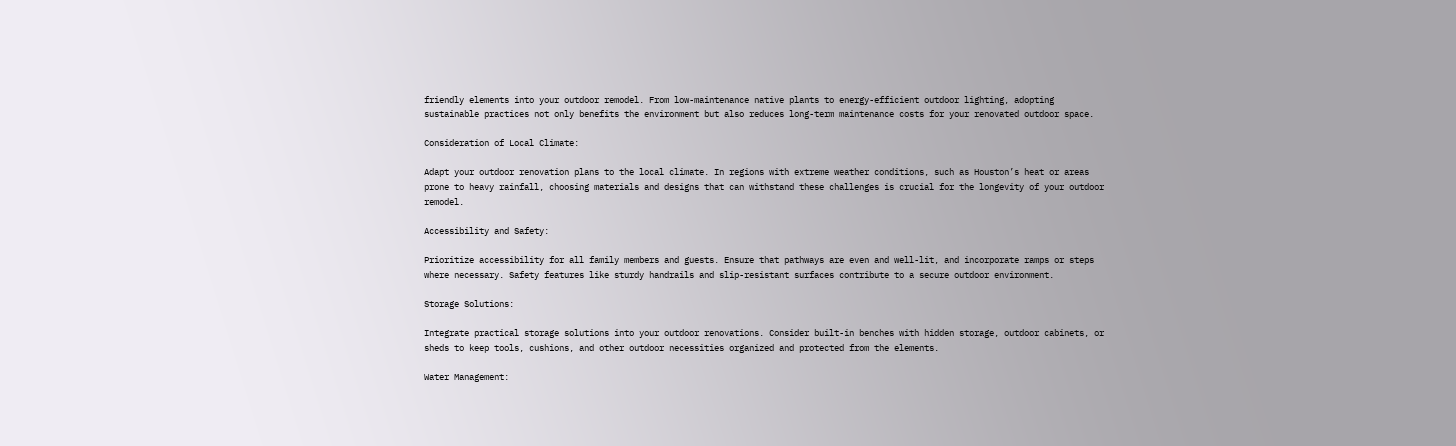friendly elements into your outdoor remodel. From low-maintenance native plants to energy-efficient outdoor lighting, adopting sustainable practices not only benefits the environment but also reduces long-term maintenance costs for your renovated outdoor space.

Consideration of Local Climate:

Adapt your outdoor renovation plans to the local climate. In regions with extreme weather conditions, such as Houston’s heat or areas prone to heavy rainfall, choosing materials and designs that can withstand these challenges is crucial for the longevity of your outdoor remodel.

Accessibility and Safety:

Prioritize accessibility for all family members and guests. Ensure that pathways are even and well-lit, and incorporate ramps or steps where necessary. Safety features like sturdy handrails and slip-resistant surfaces contribute to a secure outdoor environment.

Storage Solutions:

Integrate practical storage solutions into your outdoor renovations. Consider built-in benches with hidden storage, outdoor cabinets, or sheds to keep tools, cushions, and other outdoor necessities organized and protected from the elements.

Water Management: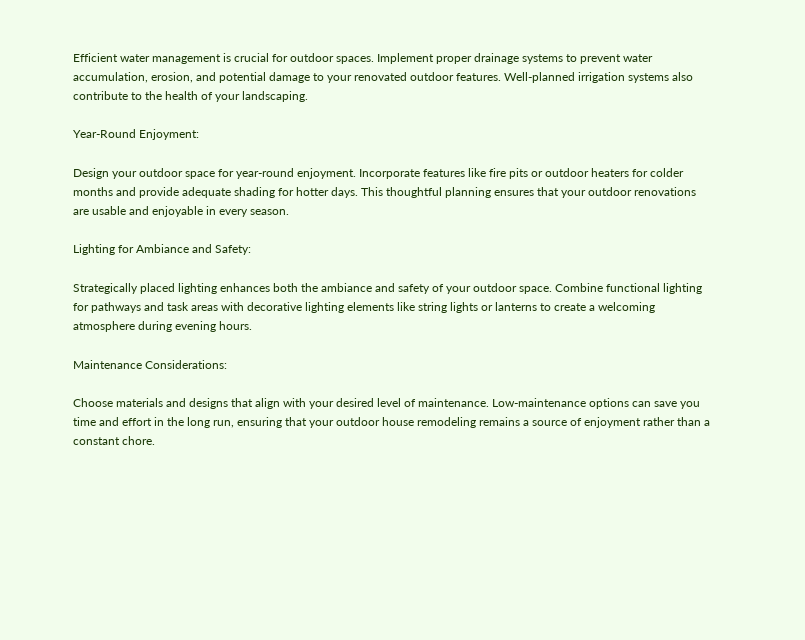Efficient water management is crucial for outdoor spaces. Implement proper drainage systems to prevent water accumulation, erosion, and potential damage to your renovated outdoor features. Well-planned irrigation systems also contribute to the health of your landscaping.

Year-Round Enjoyment:

Design your outdoor space for year-round enjoyment. Incorporate features like fire pits or outdoor heaters for colder months and provide adequate shading for hotter days. This thoughtful planning ensures that your outdoor renovations are usable and enjoyable in every season.

Lighting for Ambiance and Safety:

Strategically placed lighting enhances both the ambiance and safety of your outdoor space. Combine functional lighting for pathways and task areas with decorative lighting elements like string lights or lanterns to create a welcoming atmosphere during evening hours.

Maintenance Considerations:

Choose materials and designs that align with your desired level of maintenance. Low-maintenance options can save you time and effort in the long run, ensuring that your outdoor house remodeling remains a source of enjoyment rather than a constant chore.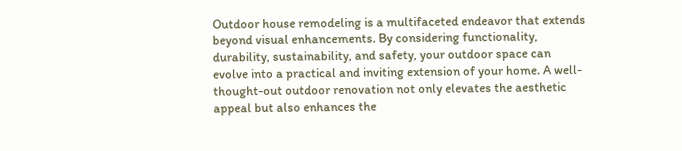Outdoor house remodeling is a multifaceted endeavor that extends beyond visual enhancements. By considering functionality, durability, sustainability, and safety, your outdoor space can evolve into a practical and inviting extension of your home. A well-thought-out outdoor renovation not only elevates the aesthetic appeal but also enhances the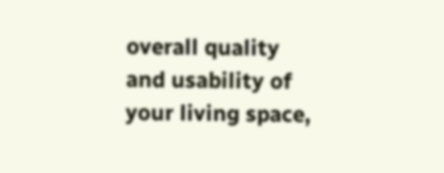overall quality and usability of your living space,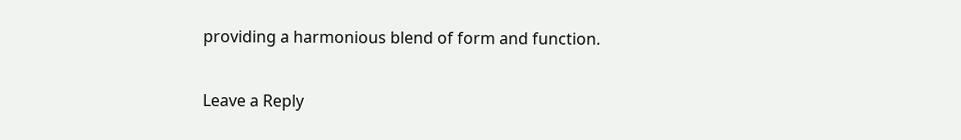providing a harmonious blend of form and function.

Leave a Reply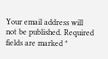Your email address will not be published. Required fields are marked *